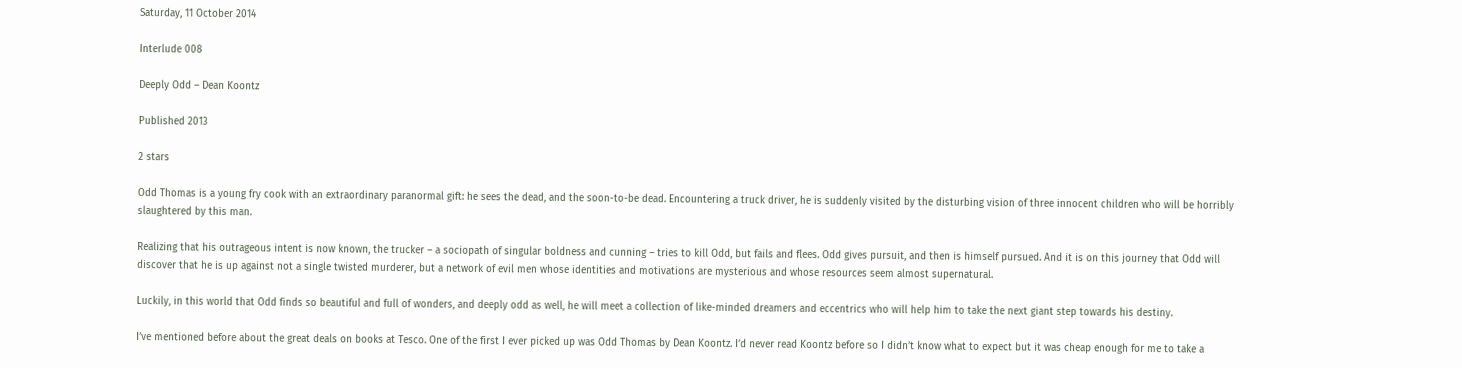Saturday, 11 October 2014

Interlude 008

Deeply Odd – Dean Koontz

Published 2013

2 stars

Odd Thomas is a young fry cook with an extraordinary paranormal gift: he sees the dead, and the soon-to-be dead. Encountering a truck driver, he is suddenly visited by the disturbing vision of three innocent children who will be horribly slaughtered by this man.

Realizing that his outrageous intent is now known, the trucker – a sociopath of singular boldness and cunning – tries to kill Odd, but fails and flees. Odd gives pursuit, and then is himself pursued. And it is on this journey that Odd will discover that he is up against not a single twisted murderer, but a network of evil men whose identities and motivations are mysterious and whose resources seem almost supernatural.

Luckily, in this world that Odd finds so beautiful and full of wonders, and deeply odd as well, he will meet a collection of like-minded dreamers and eccentrics who will help him to take the next giant step towards his destiny.

I’ve mentioned before about the great deals on books at Tesco. One of the first I ever picked up was Odd Thomas by Dean Koontz. I’d never read Koontz before so I didn’t know what to expect but it was cheap enough for me to take a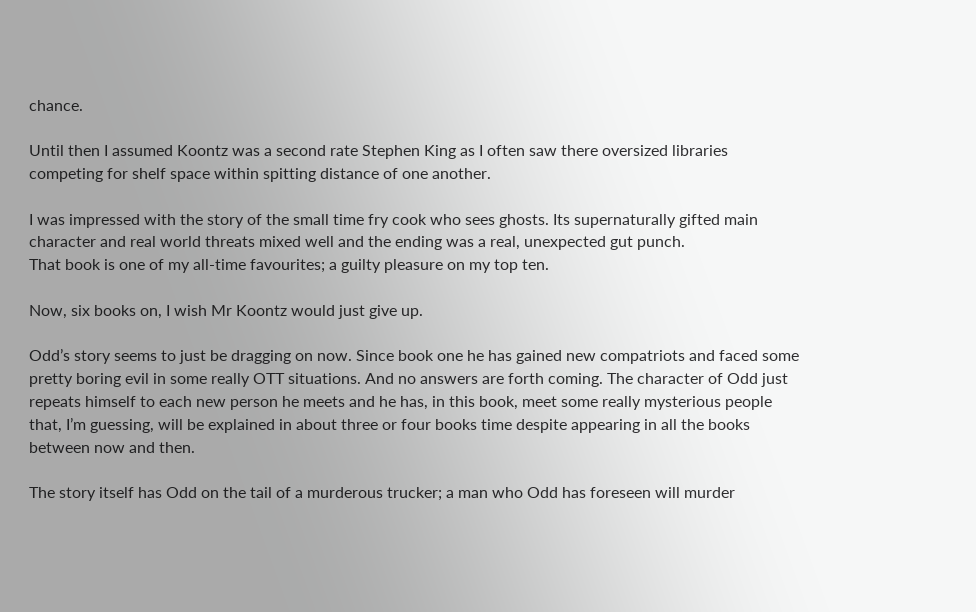chance.

Until then I assumed Koontz was a second rate Stephen King as I often saw there oversized libraries competing for shelf space within spitting distance of one another.

I was impressed with the story of the small time fry cook who sees ghosts. Its supernaturally gifted main character and real world threats mixed well and the ending was a real, unexpected gut punch.
That book is one of my all-time favourites; a guilty pleasure on my top ten.

Now, six books on, I wish Mr Koontz would just give up.

Odd’s story seems to just be dragging on now. Since book one he has gained new compatriots and faced some pretty boring evil in some really OTT situations. And no answers are forth coming. The character of Odd just repeats himself to each new person he meets and he has, in this book, meet some really mysterious people that, I’m guessing, will be explained in about three or four books time despite appearing in all the books between now and then.

The story itself has Odd on the tail of a murderous trucker; a man who Odd has foreseen will murder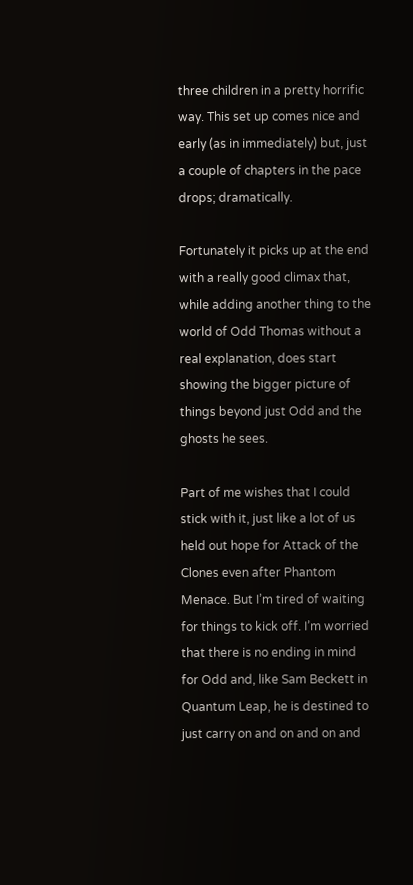three children in a pretty horrific way. This set up comes nice and early (as in immediately) but, just a couple of chapters in the pace drops; dramatically.

Fortunately it picks up at the end with a really good climax that, while adding another thing to the world of Odd Thomas without a real explanation, does start showing the bigger picture of things beyond just Odd and the ghosts he sees.

Part of me wishes that I could stick with it, just like a lot of us held out hope for Attack of the Clones even after Phantom Menace. But I’m tired of waiting for things to kick off. I’m worried that there is no ending in mind for Odd and, like Sam Beckett in Quantum Leap, he is destined to just carry on and on and on and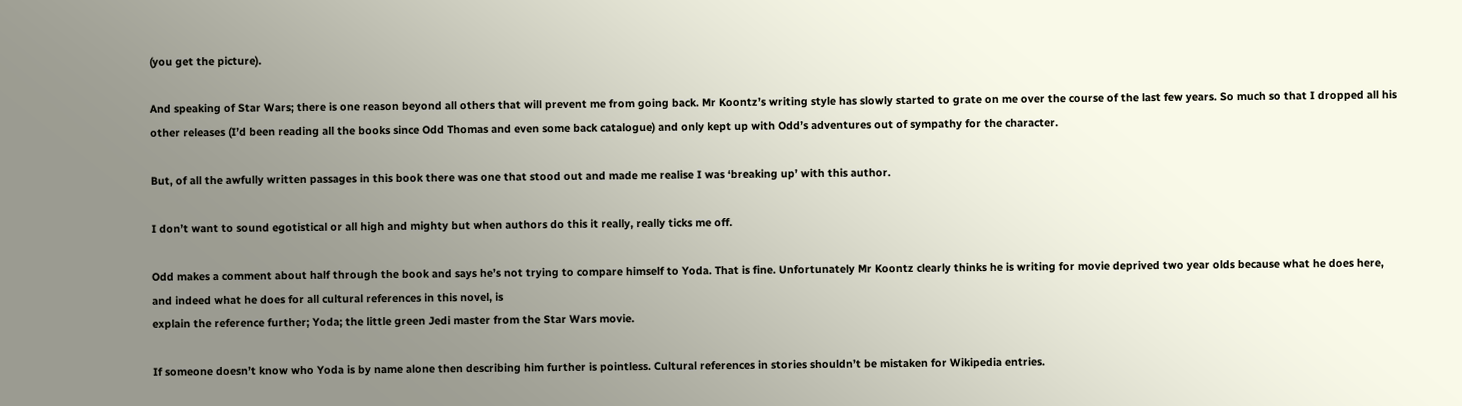(you get the picture).

And speaking of Star Wars; there is one reason beyond all others that will prevent me from going back. Mr Koontz’s writing style has slowly started to grate on me over the course of the last few years. So much so that I dropped all his other releases (I’d been reading all the books since Odd Thomas and even some back catalogue) and only kept up with Odd’s adventures out of sympathy for the character.

But, of all the awfully written passages in this book there was one that stood out and made me realise I was ‘breaking up’ with this author.

I don’t want to sound egotistical or all high and mighty but when authors do this it really, really ticks me off.

Odd makes a comment about half through the book and says he’s not trying to compare himself to Yoda. That is fine. Unfortunately Mr Koontz clearly thinks he is writing for movie deprived two year olds because what he does here, and indeed what he does for all cultural references in this novel, is
explain the reference further; Yoda; the little green Jedi master from the Star Wars movie.

If someone doesn’t know who Yoda is by name alone then describing him further is pointless. Cultural references in stories shouldn’t be mistaken for Wikipedia entries.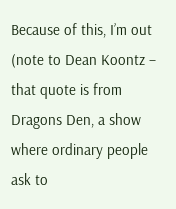Because of this, I’m out (note to Dean Koontz – that quote is from Dragons Den, a show where ordinary people ask to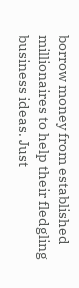borrow money from established millionaires to help their fledgling business ideas. Just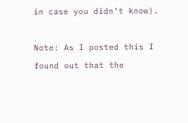in case you didn’t know).

Note: As I posted this I found out that the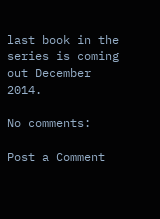last book in the series is coming out December 2014.

No comments:

Post a Comment